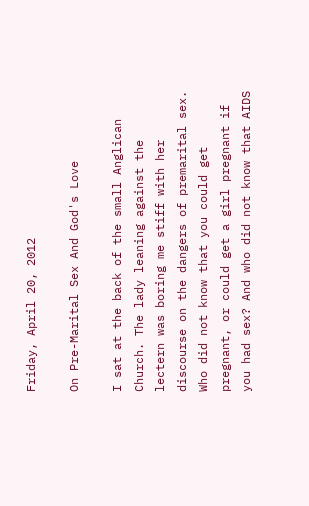Friday, April 20, 2012

On Pre-Marital Sex And God's Love

I sat at the back of the small Anglican Church. The lady leaning against the lectern was boring me stiff with her discourse on the dangers of premarital sex. Who did not know that you could get pregnant, or could get a girl pregnant if you had sex? And who did not know that AIDS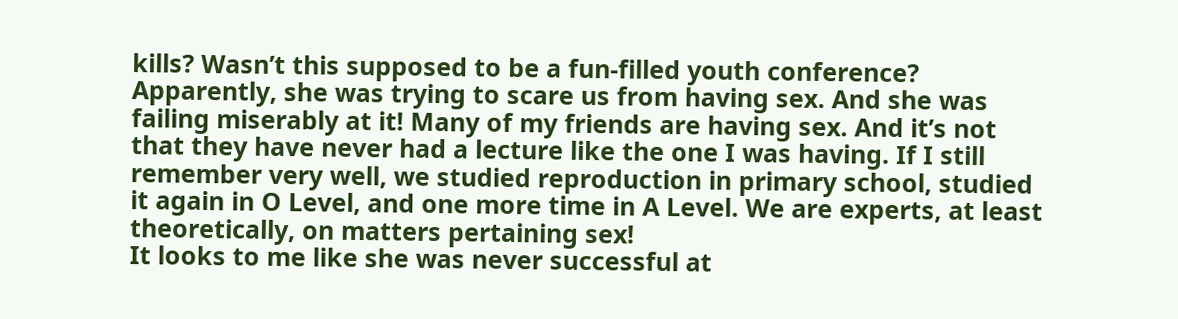kills? Wasn’t this supposed to be a fun-filled youth conference?
Apparently, she was trying to scare us from having sex. And she was failing miserably at it! Many of my friends are having sex. And it’s not that they have never had a lecture like the one I was having. If I still remember very well, we studied reproduction in primary school, studied it again in O Level, and one more time in A Level. We are experts, at least theoretically, on matters pertaining sex!
It looks to me like she was never successful at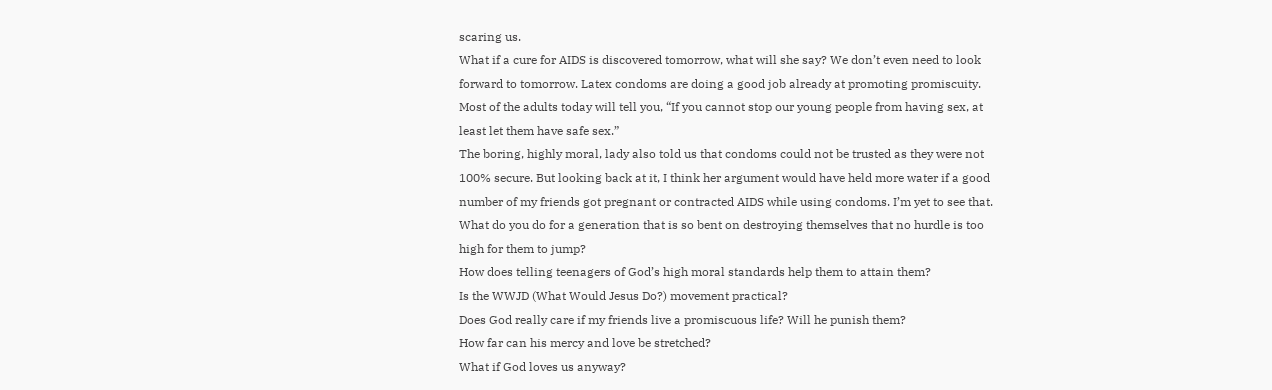scaring us.
What if a cure for AIDS is discovered tomorrow, what will she say? We don’t even need to look forward to tomorrow. Latex condoms are doing a good job already at promoting promiscuity. Most of the adults today will tell you, “If you cannot stop our young people from having sex, at least let them have safe sex.”
The boring, highly moral, lady also told us that condoms could not be trusted as they were not 100% secure. But looking back at it, I think her argument would have held more water if a good number of my friends got pregnant or contracted AIDS while using condoms. I’m yet to see that.
What do you do for a generation that is so bent on destroying themselves that no hurdle is too high for them to jump?
How does telling teenagers of God’s high moral standards help them to attain them?
Is the WWJD (What Would Jesus Do?) movement practical?
Does God really care if my friends live a promiscuous life? Will he punish them?
How far can his mercy and love be stretched?
What if God loves us anyway?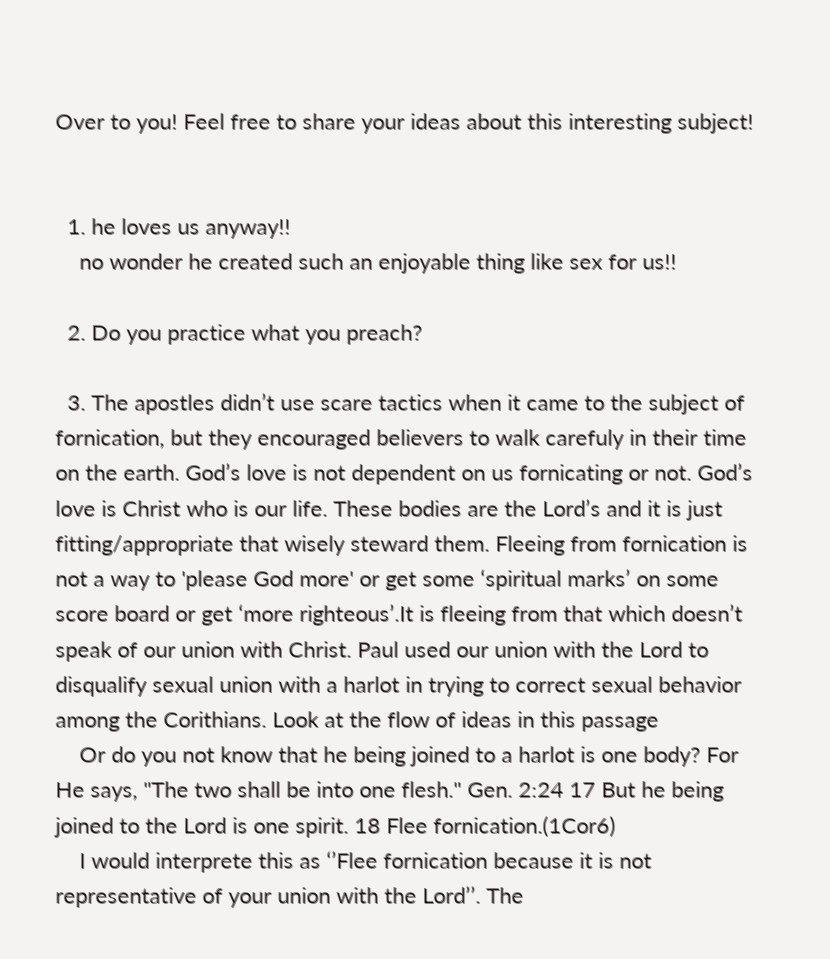Over to you! Feel free to share your ideas about this interesting subject!


  1. he loves us anyway!!
    no wonder he created such an enjoyable thing like sex for us!!

  2. Do you practice what you preach?

  3. The apostles didn’t use scare tactics when it came to the subject of fornication, but they encouraged believers to walk carefuly in their time on the earth. God’s love is not dependent on us fornicating or not. God’s love is Christ who is our life. These bodies are the Lord’s and it is just fitting/appropriate that wisely steward them. Fleeing from fornication is not a way to 'please God more' or get some ‘spiritual marks’ on some score board or get ‘more righteous’.It is fleeing from that which doesn’t speak of our union with Christ. Paul used our union with the Lord to disqualify sexual union with a harlot in trying to correct sexual behavior among the Corithians. Look at the flow of ideas in this passage
    Or do you not know that he being joined to a harlot is one body? For He says, "The two shall be into one flesh." Gen. 2:24 17 But he being joined to the Lord is one spirit. 18 Flee fornication.(1Cor6)
    I would interprete this as ‘’Flee fornication because it is not representative of your union with the Lord’’. The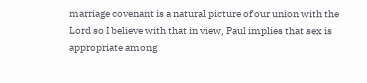marriage covenant is a natural picture of our union with the Lord so I believe with that in view, Paul implies that sex is appropriate among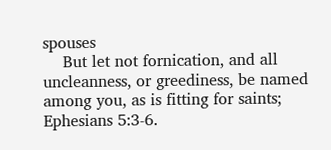spouses
    But let not fornication, and all uncleanness, or greediness, be named among you, as is fitting for saints; Ephesians 5:3-6.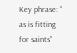Key phrase: ‘’ as is fitting for saints’’